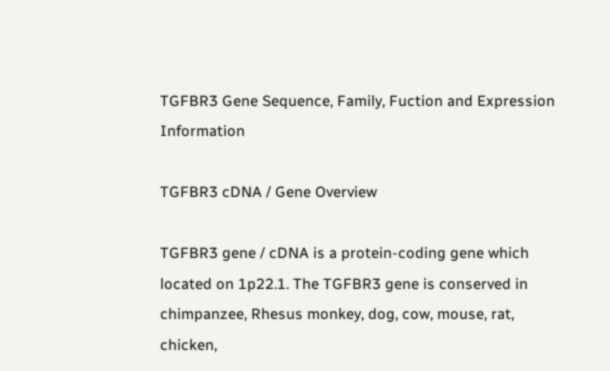TGFBR3 Gene Sequence, Family, Fuction and Expression Information

TGFBR3 cDNA / Gene Overview

TGFBR3 gene / cDNA is a protein-coding gene which located on 1p22.1. The TGFBR3 gene is conserved in chimpanzee, Rhesus monkey, dog, cow, mouse, rat, chicken,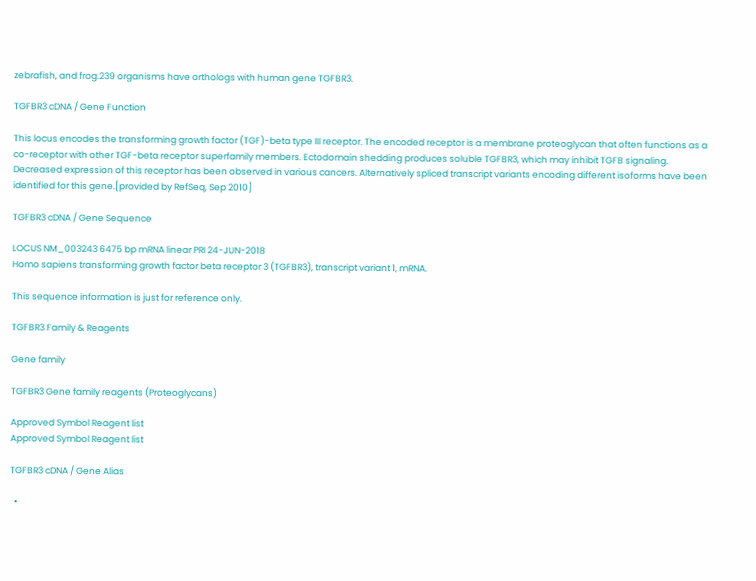zebrafish, and frog.239 organisms have orthologs with human gene TGFBR3.

TGFBR3 cDNA / Gene Function

This locus encodes the transforming growth factor (TGF)-beta type III receptor. The encoded receptor is a membrane proteoglycan that often functions as a co-receptor with other TGF-beta receptor superfamily members. Ectodomain shedding produces soluble TGFBR3, which may inhibit TGFB signaling. Decreased expression of this receptor has been observed in various cancers. Alternatively spliced transcript variants encoding different isoforms have been identified for this gene.[provided by RefSeq, Sep 2010]

TGFBR3 cDNA / Gene Sequence

LOCUS NM_003243 6475 bp mRNA linear PRI 24-JUN-2018
Homo sapiens transforming growth factor beta receptor 3 (TGFBR3), transcript variant 1, mRNA.

This sequence information is just for reference only.

TGFBR3 Family & Reagents

Gene family

TGFBR3 Gene family reagents (Proteoglycans)

Approved Symbol Reagent list
Approved Symbol Reagent list

TGFBR3 cDNA / Gene Alias

  •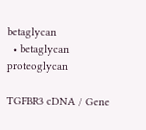betaglycan
  • betaglycan proteoglycan

TGFBR3 cDNA / Gene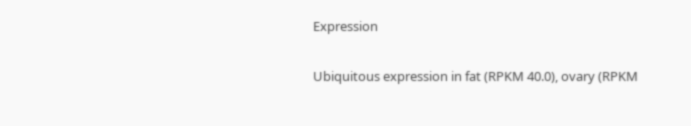Expression

Ubiquitous expression in fat (RPKM 40.0), ovary (RPKM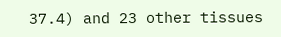37.4) and 23 other tissues